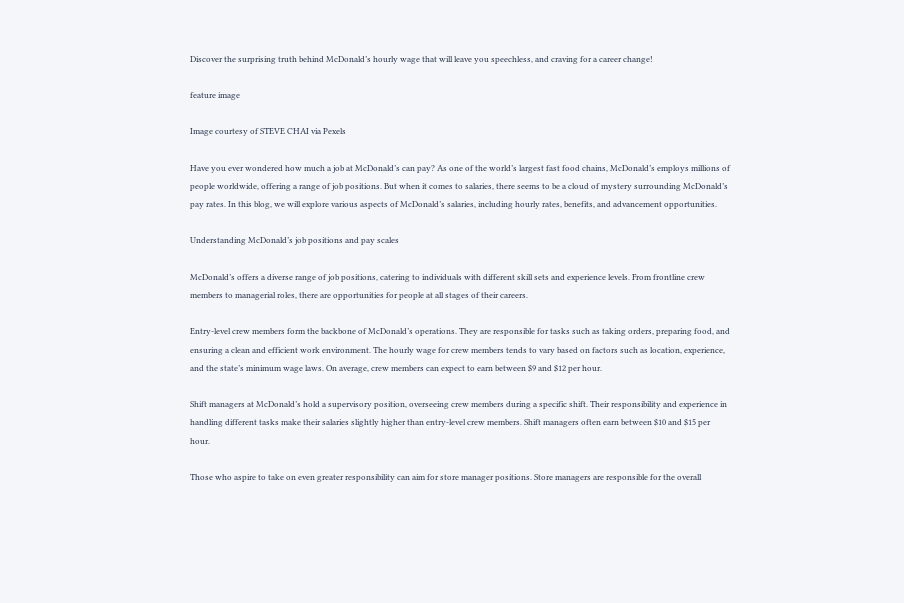Discover the surprising truth behind McDonald’s hourly wage that will leave you speechless, and craving for a career change!

feature image

Image courtesy of STEVE CHAI via Pexels

Have you ever wondered how much a job at McDonald’s can pay? As one of the world’s largest fast food chains, McDonald’s employs millions of people worldwide, offering a range of job positions. But when it comes to salaries, there seems to be a cloud of mystery surrounding McDonald’s pay rates. In this blog, we will explore various aspects of McDonald’s salaries, including hourly rates, benefits, and advancement opportunities.

Understanding McDonald’s job positions and pay scales

McDonald’s offers a diverse range of job positions, catering to individuals with different skill sets and experience levels. From frontline crew members to managerial roles, there are opportunities for people at all stages of their careers.

Entry-level crew members form the backbone of McDonald’s operations. They are responsible for tasks such as taking orders, preparing food, and ensuring a clean and efficient work environment. The hourly wage for crew members tends to vary based on factors such as location, experience, and the state’s minimum wage laws. On average, crew members can expect to earn between $9 and $12 per hour.

Shift managers at McDonald’s hold a supervisory position, overseeing crew members during a specific shift. Their responsibility and experience in handling different tasks make their salaries slightly higher than entry-level crew members. Shift managers often earn between $10 and $15 per hour.

Those who aspire to take on even greater responsibility can aim for store manager positions. Store managers are responsible for the overall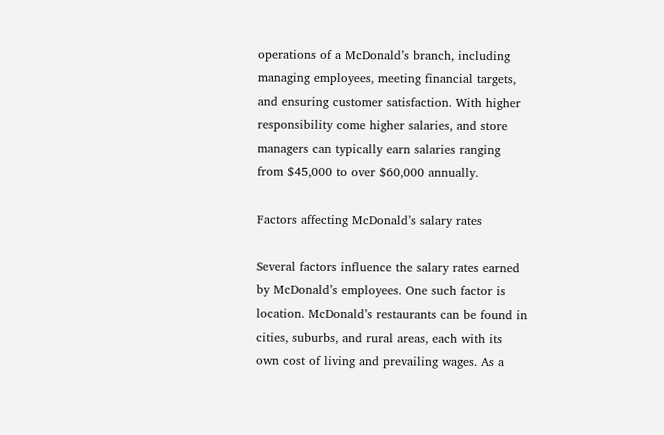operations of a McDonald’s branch, including managing employees, meeting financial targets, and ensuring customer satisfaction. With higher responsibility come higher salaries, and store managers can typically earn salaries ranging from $45,000 to over $60,000 annually.

Factors affecting McDonald’s salary rates

Several factors influence the salary rates earned by McDonald’s employees. One such factor is location. McDonald’s restaurants can be found in cities, suburbs, and rural areas, each with its own cost of living and prevailing wages. As a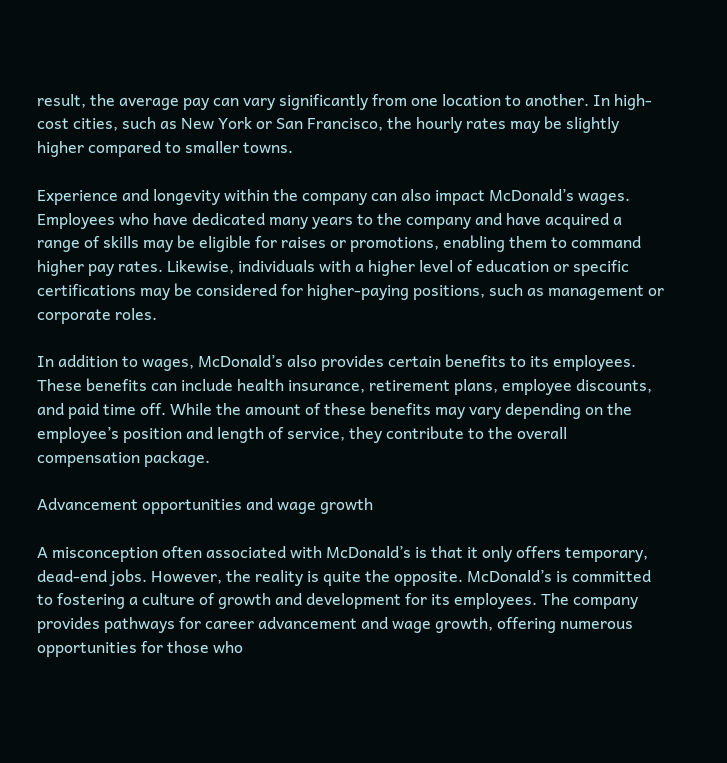result, the average pay can vary significantly from one location to another. In high-cost cities, such as New York or San Francisco, the hourly rates may be slightly higher compared to smaller towns.

Experience and longevity within the company can also impact McDonald’s wages. Employees who have dedicated many years to the company and have acquired a range of skills may be eligible for raises or promotions, enabling them to command higher pay rates. Likewise, individuals with a higher level of education or specific certifications may be considered for higher-paying positions, such as management or corporate roles.

In addition to wages, McDonald’s also provides certain benefits to its employees. These benefits can include health insurance, retirement plans, employee discounts, and paid time off. While the amount of these benefits may vary depending on the employee’s position and length of service, they contribute to the overall compensation package.

Advancement opportunities and wage growth

A misconception often associated with McDonald’s is that it only offers temporary, dead-end jobs. However, the reality is quite the opposite. McDonald’s is committed to fostering a culture of growth and development for its employees. The company provides pathways for career advancement and wage growth, offering numerous opportunities for those who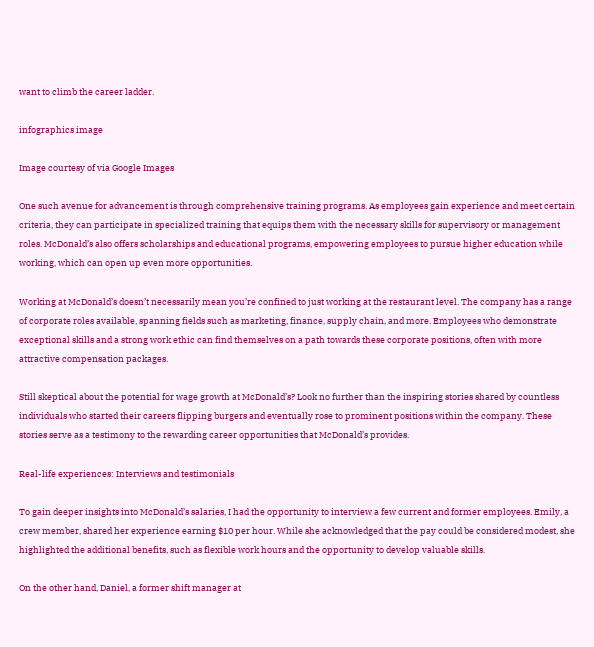want to climb the career ladder.

infographics image

Image courtesy of via Google Images

One such avenue for advancement is through comprehensive training programs. As employees gain experience and meet certain criteria, they can participate in specialized training that equips them with the necessary skills for supervisory or management roles. McDonald’s also offers scholarships and educational programs, empowering employees to pursue higher education while working, which can open up even more opportunities.

Working at McDonald’s doesn’t necessarily mean you’re confined to just working at the restaurant level. The company has a range of corporate roles available, spanning fields such as marketing, finance, supply chain, and more. Employees who demonstrate exceptional skills and a strong work ethic can find themselves on a path towards these corporate positions, often with more attractive compensation packages.

Still skeptical about the potential for wage growth at McDonald’s? Look no further than the inspiring stories shared by countless individuals who started their careers flipping burgers and eventually rose to prominent positions within the company. These stories serve as a testimony to the rewarding career opportunities that McDonald’s provides.

Real-life experiences: Interviews and testimonials

To gain deeper insights into McDonald’s salaries, I had the opportunity to interview a few current and former employees. Emily, a crew member, shared her experience earning $10 per hour. While she acknowledged that the pay could be considered modest, she highlighted the additional benefits, such as flexible work hours and the opportunity to develop valuable skills.

On the other hand, Daniel, a former shift manager at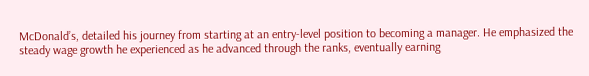McDonald’s, detailed his journey from starting at an entry-level position to becoming a manager. He emphasized the steady wage growth he experienced as he advanced through the ranks, eventually earning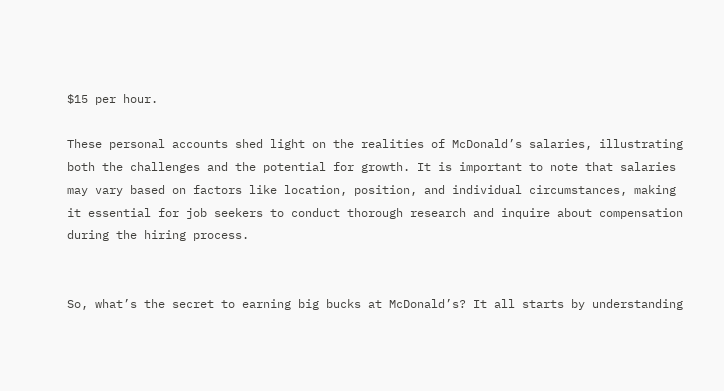$15 per hour.

These personal accounts shed light on the realities of McDonald’s salaries, illustrating both the challenges and the potential for growth. It is important to note that salaries may vary based on factors like location, position, and individual circumstances, making it essential for job seekers to conduct thorough research and inquire about compensation during the hiring process.


So, what’s the secret to earning big bucks at McDonald’s? It all starts by understanding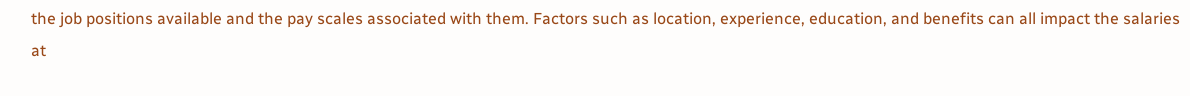the job positions available and the pay scales associated with them. Factors such as location, experience, education, and benefits can all impact the salaries at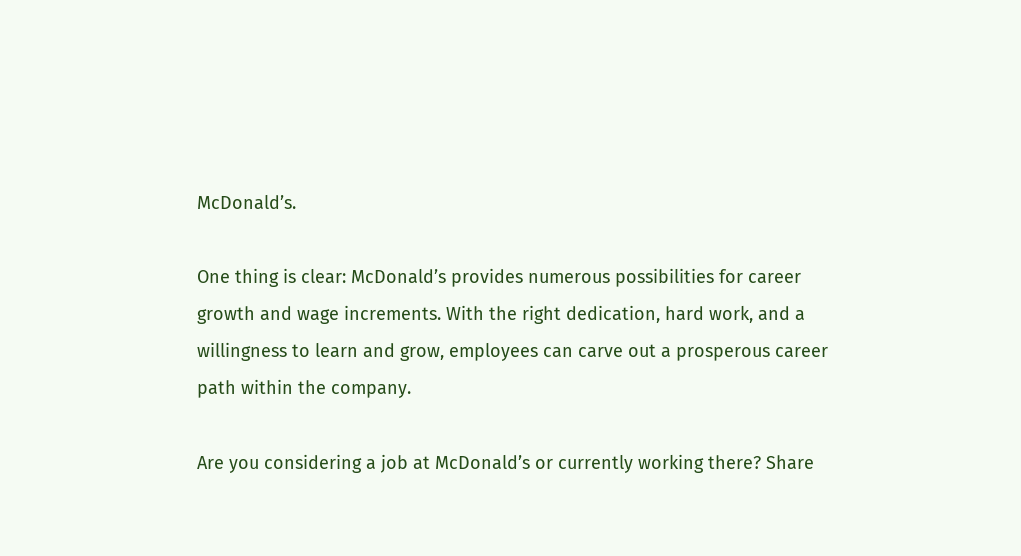McDonald’s.

One thing is clear: McDonald’s provides numerous possibilities for career growth and wage increments. With the right dedication, hard work, and a willingness to learn and grow, employees can carve out a prosperous career path within the company.

Are you considering a job at McDonald’s or currently working there? Share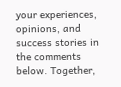your experiences, opinions, and success stories in the comments below. Together,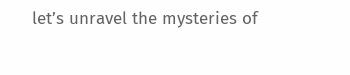let’s unravel the mysteries of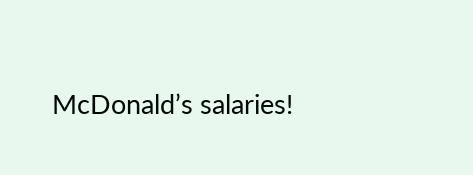McDonald’s salaries!